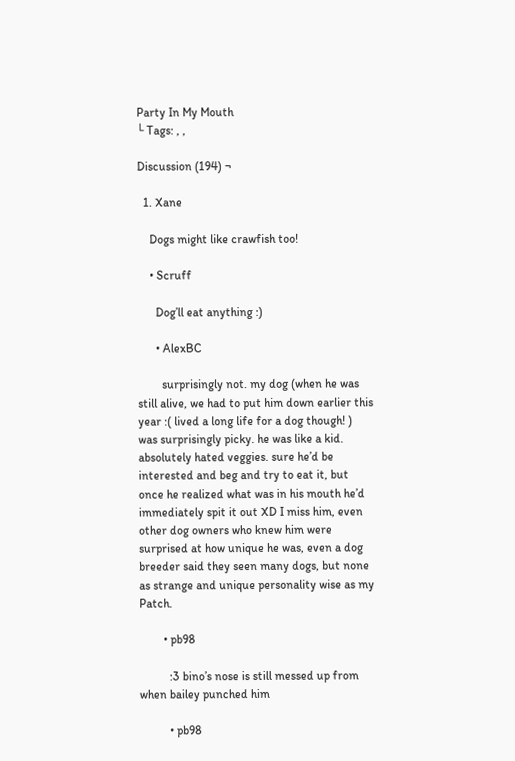Party In My Mouth
└ Tags: , ,

Discussion (194) ¬

  1. Xane

    Dogs might like crawfish too!

    • Scruff

      Dog’ll eat anything :)

      • AlexBC

        surprisingly not. my dog (when he was still alive, we had to put him down earlier this year :( lived a long life for a dog though! ) was surprisingly picky. he was like a kid. absolutely hated veggies. sure he’d be interested and beg and try to eat it, but once he realized what was in his mouth he’d immediately spit it out XD I miss him, even other dog owners who knew him were surprised at how unique he was, even a dog breeder said they seen many dogs, but none as strange and unique personality wise as my Patch.

        • pb98

          :3 bino’s nose is still messed up from when bailey punched him

          • pb98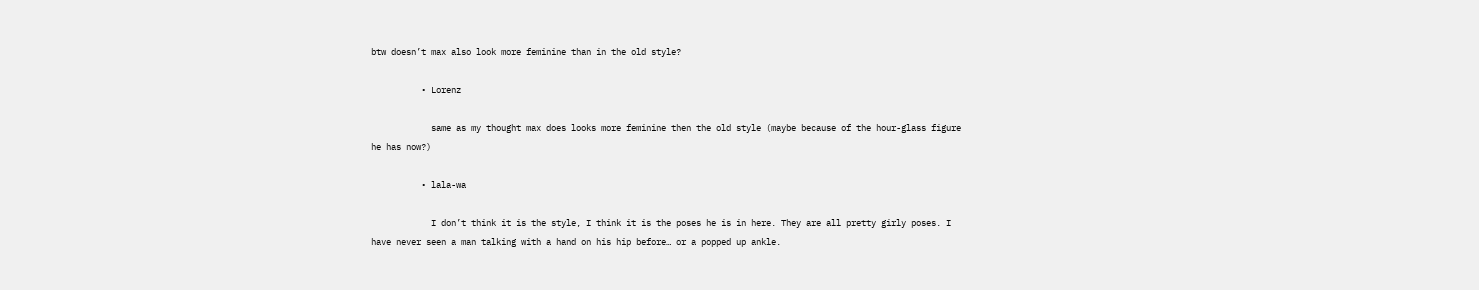btw doesn’t max also look more feminine than in the old style?

          • Lorenz

            same as my thought max does looks more feminine then the old style (maybe because of the hour-glass figure he has now?)

          • lala-wa

            I don’t think it is the style, I think it is the poses he is in here. They are all pretty girly poses. I have never seen a man talking with a hand on his hip before… or a popped up ankle.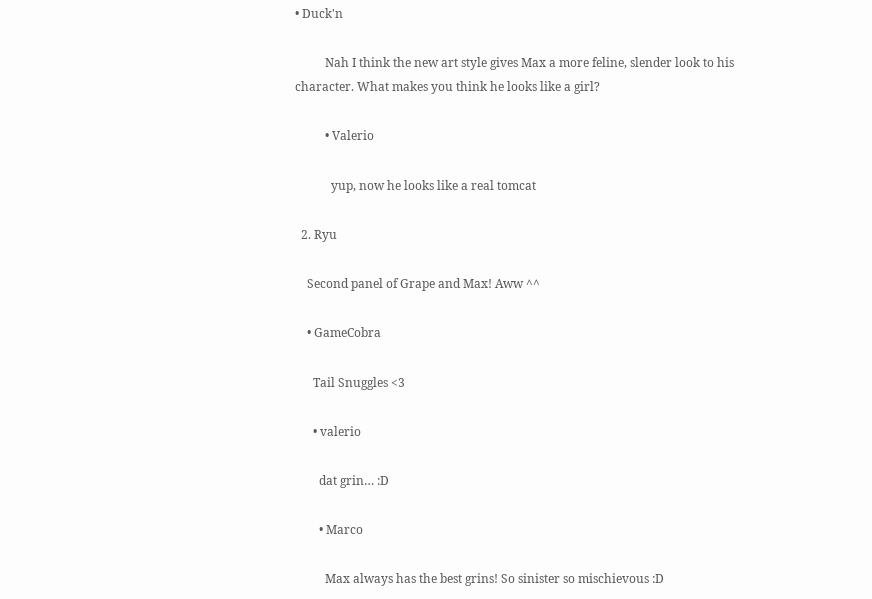• Duck'n

          Nah I think the new art style gives Max a more feline, slender look to his character. What makes you think he looks like a girl?

          • Valerio

            yup, now he looks like a real tomcat

  2. Ryu

    Second panel of Grape and Max! Aww ^^

    • GameCobra

      Tail Snuggles <3

      • valerio

        dat grin… :D

        • Marco

          Max always has the best grins! So sinister so mischievous :D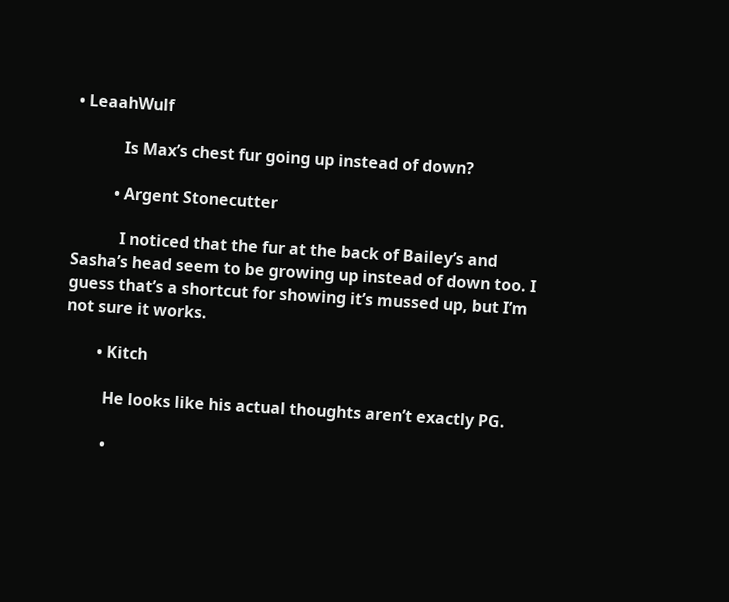• LeaahWulf

            Is Max’s chest fur going up instead of down?

          • Argent Stonecutter

            I noticed that the fur at the back of Bailey’s and Sasha’s head seem to be growing up instead of down too. I guess that’s a shortcut for showing it’s mussed up, but I’m not sure it works.

        • Kitch

          He looks like his actual thoughts aren’t exactly PG.

          •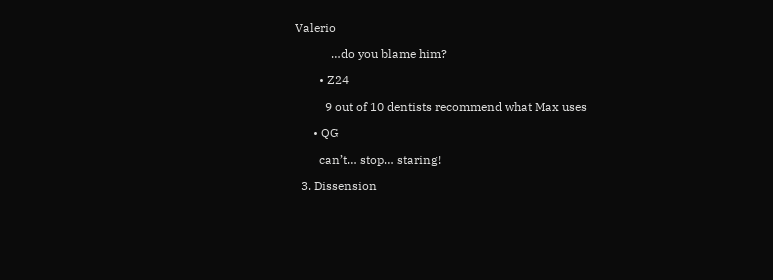Valerio

            …do you blame him?

        • Z24

          9 out of 10 dentists recommend what Max uses

      • QG

        can’t… stop… staring!

  3. Dissension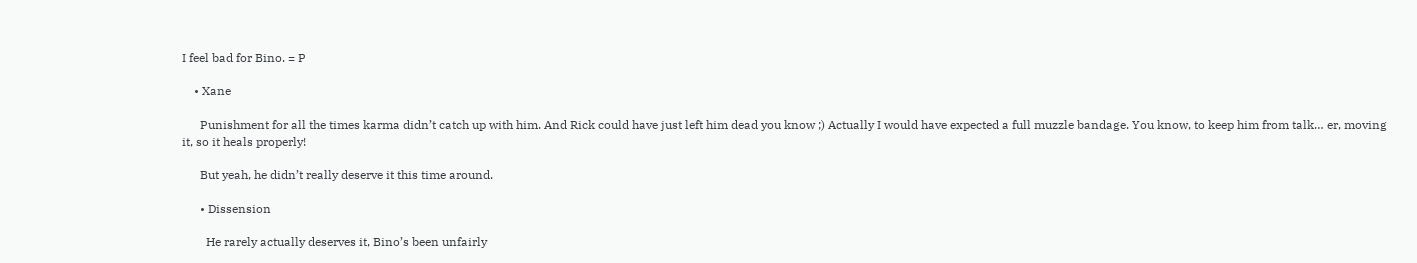I feel bad for Bino. = P

    • Xane

      Punishment for all the times karma didn’t catch up with him. And Rick could have just left him dead you know ;) Actually I would have expected a full muzzle bandage. You know, to keep him from talk… er, moving it, so it heals properly!

      But yeah, he didn’t really deserve it this time around.

      • Dissension

        He rarely actually deserves it, Bino’s been unfairly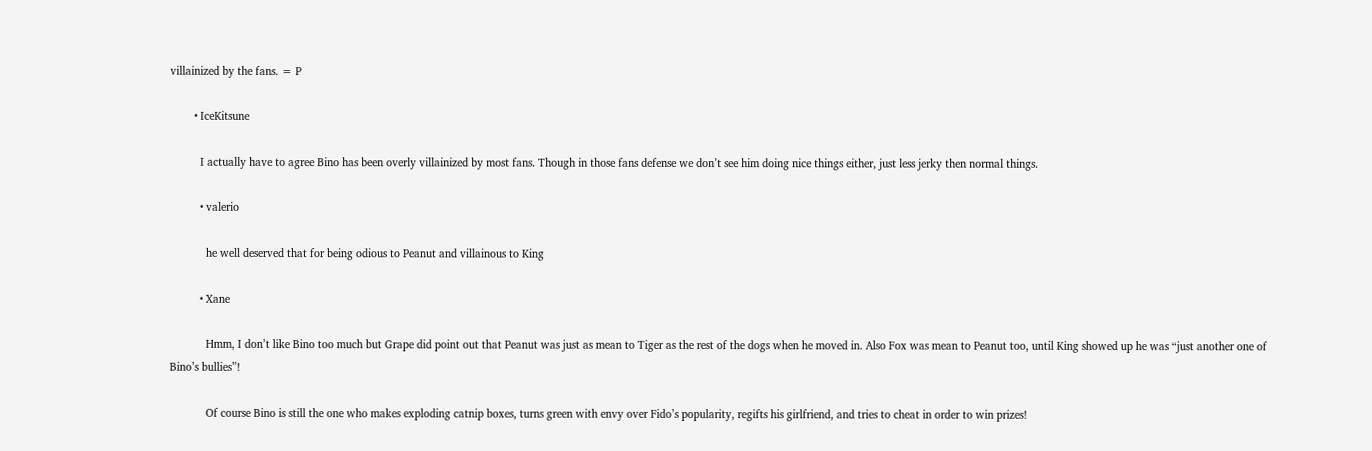villainized by the fans. = P

        • IceKitsune

          I actually have to agree Bino has been overly villainized by most fans. Though in those fans defense we don’t see him doing nice things either, just less jerky then normal things.

          • valerio

            he well deserved that for being odious to Peanut and villainous to King

          • Xane

            Hmm, I don’t like Bino too much but Grape did point out that Peanut was just as mean to Tiger as the rest of the dogs when he moved in. Also Fox was mean to Peanut too, until King showed up he was “just another one of Bino’s bullies”!

            Of course Bino is still the one who makes exploding catnip boxes, turns green with envy over Fido’s popularity, regifts his girlfriend, and tries to cheat in order to win prizes!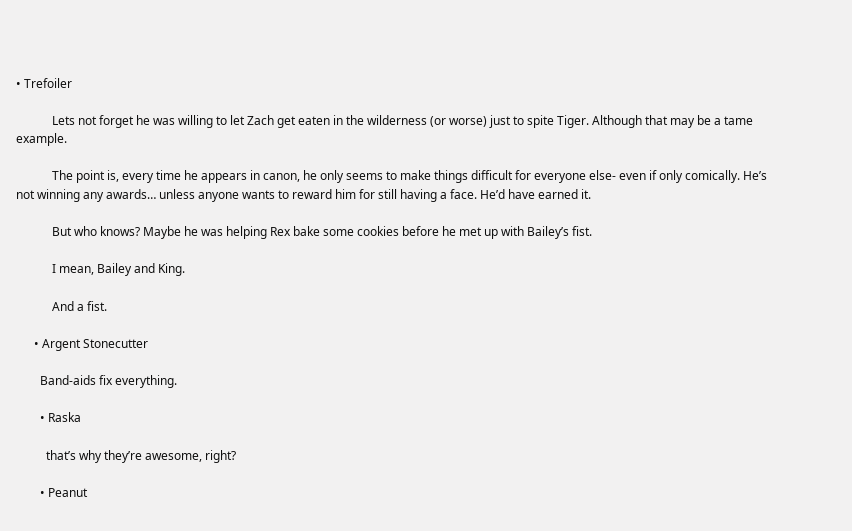• Trefoiler

            Lets not forget he was willing to let Zach get eaten in the wilderness (or worse) just to spite Tiger. Although that may be a tame example.

            The point is, every time he appears in canon, he only seems to make things difficult for everyone else- even if only comically. He’s not winning any awards… unless anyone wants to reward him for still having a face. He’d have earned it.

            But who knows? Maybe he was helping Rex bake some cookies before he met up with Bailey’s fist.

            I mean, Bailey and King.

            And a fist.

      • Argent Stonecutter

        Band-aids fix everything.

        • Raska

          that’s why they’re awesome, right?

        • Peanut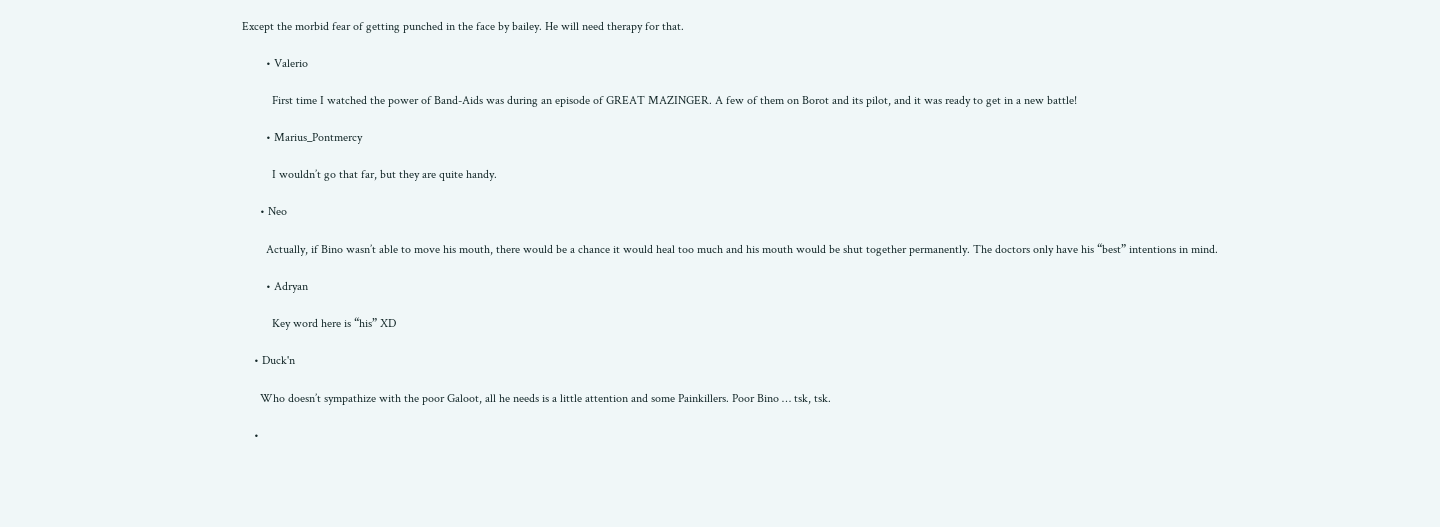Except the morbid fear of getting punched in the face by bailey. He will need therapy for that.

        • Valerio

          First time I watched the power of Band-Aids was during an episode of GREAT MAZINGER. A few of them on Borot and its pilot, and it was ready to get in a new battle!

        • Marius_Pontmercy

          I wouldn’t go that far, but they are quite handy.

      • Neo

        Actually, if Bino wasn’t able to move his mouth, there would be a chance it would heal too much and his mouth would be shut together permanently. The doctors only have his “best” intentions in mind.

        • Adryan

          Key word here is “his” XD

    • Duck'n

      Who doesn’t sympathize with the poor Galoot, all he needs is a little attention and some Painkillers. Poor Bino … tsk, tsk.

    •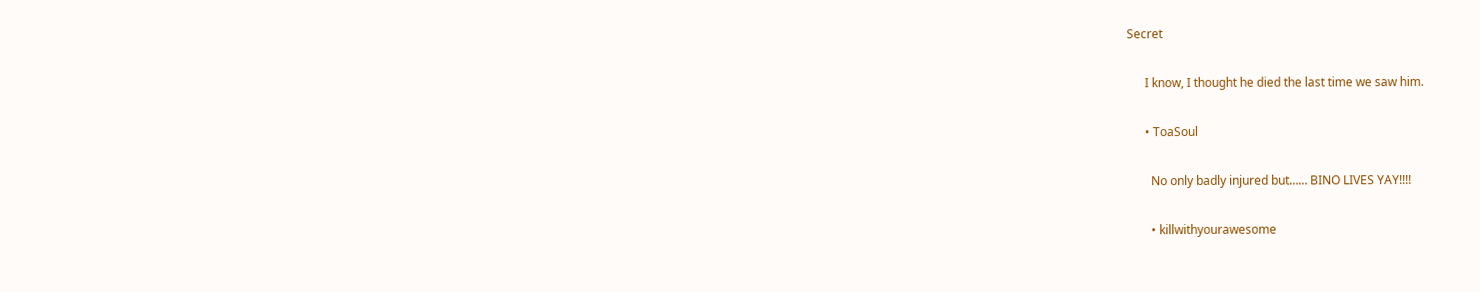Secret

      I know, I thought he died the last time we saw him.

      • ToaSoul

        No only badly injured but…… BINO LIVES YAY!!!!

        • killwithyourawesome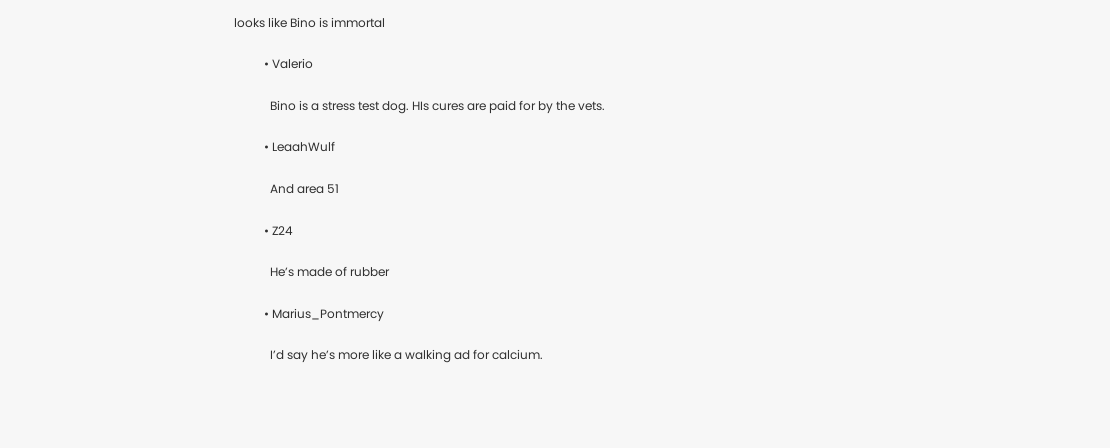looks like Bino is immortal

          • Valerio

            Bino is a stress test dog. HIs cures are paid for by the vets.

          • LeaahWulf

            And area 51

          • Z24

            He’s made of rubber

          • Marius_Pontmercy

            I’d say he’s more like a walking ad for calcium.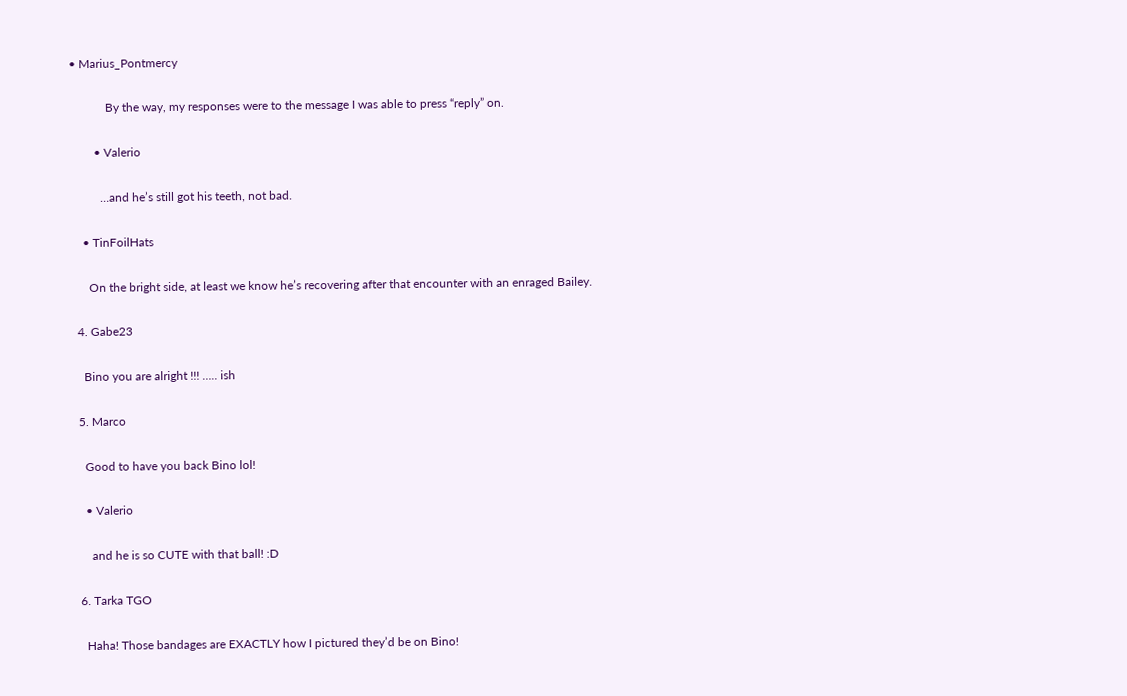• Marius_Pontmercy

            By the way, my responses were to the message I was able to press “reply” on.

        • Valerio

          …and he’s still got his teeth, not bad.

    • TinFoilHats

      On the bright side, at least we know he’s recovering after that encounter with an enraged Bailey.

  4. Gabe23

    Bino you are alright !!! ….. ish

  5. Marco

    Good to have you back Bino lol!

    • Valerio

      and he is so CUTE with that ball! :D

  6. Tarka TGO

    Haha! Those bandages are EXACTLY how I pictured they’d be on Bino!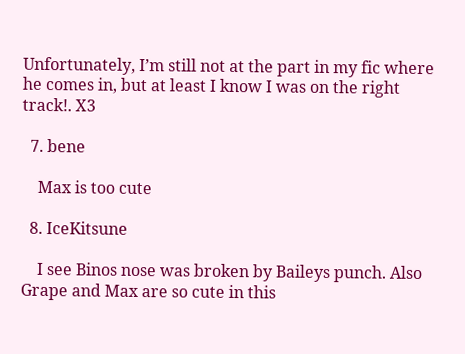Unfortunately, I’m still not at the part in my fic where he comes in, but at least I know I was on the right track!. X3

  7. bene

    Max is too cute

  8. IceKitsune

    I see Binos nose was broken by Baileys punch. Also Grape and Max are so cute in this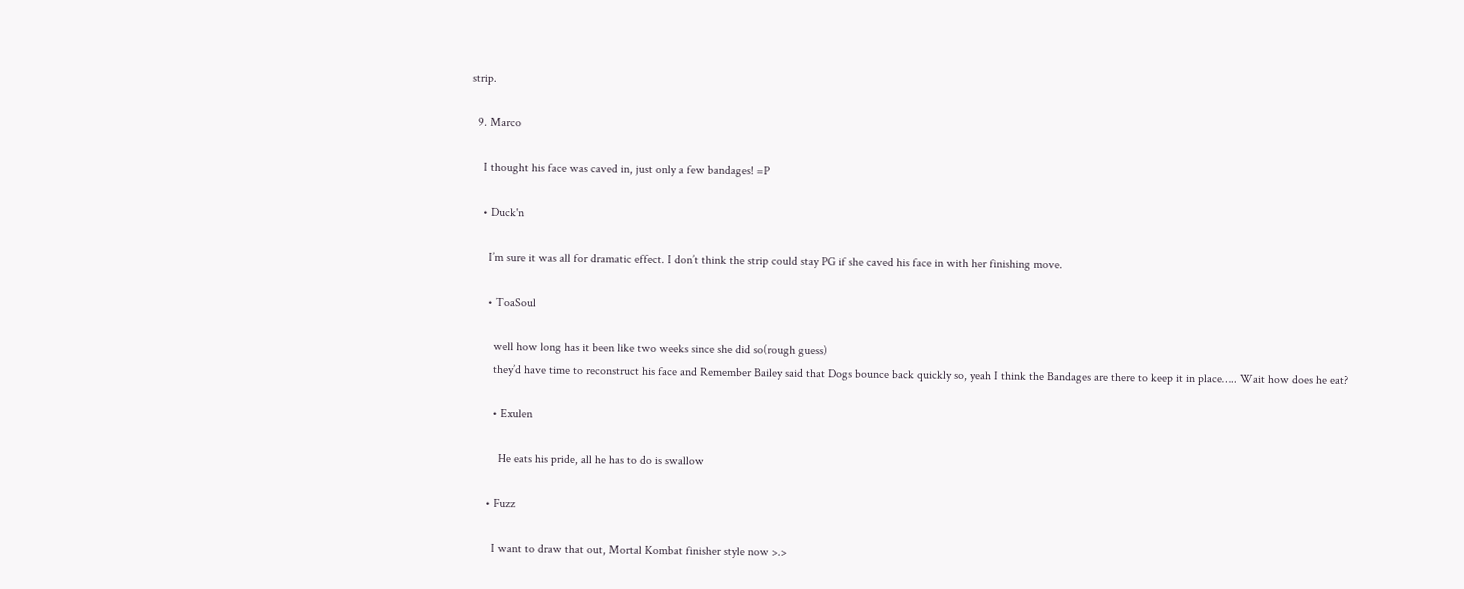strip.

  9. Marco

    I thought his face was caved in, just only a few bandages! =P

    • Duck'n

      I’m sure it was all for dramatic effect. I don’t think the strip could stay PG if she caved his face in with her finishing move.

      • ToaSoul

        well how long has it been like two weeks since she did so(rough guess)
        they’d have time to reconstruct his face and Remember Bailey said that Dogs bounce back quickly so, yeah I think the Bandages are there to keep it in place….. Wait how does he eat?

        • Exulen

          He eats his pride, all he has to do is swallow

      • Fuzz

        I want to draw that out, Mortal Kombat finisher style now >.>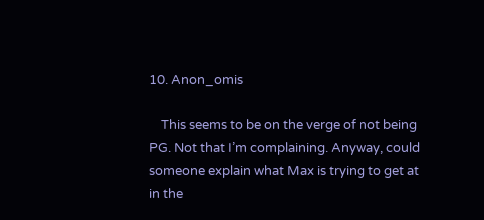10. Anon_omis

    This seems to be on the verge of not being PG. Not that I’m complaining. Anyway, could someone explain what Max is trying to get at in the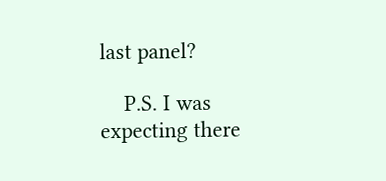last panel?

    P.S. I was expecting there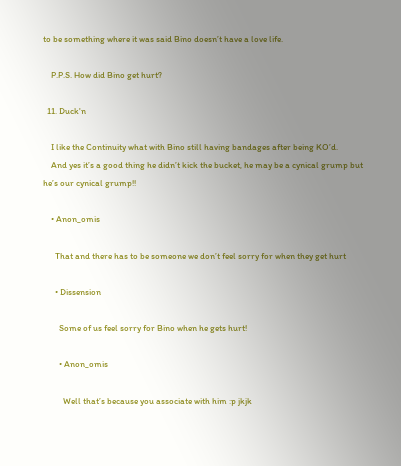to be something where it was said Bino doesn’t have a love life.

    P.P.S. How did Bino get hurt?

  11. Duck'n

    I like the Continuity what with Bino still having bandages after being KO’d.
    And yes it’s a good thing he didn’t kick the bucket, he may be a cynical grump but he’s our cynical grump!!

    • Anon_omis

      That and there has to be someone we don’t feel sorry for when they get hurt

      • Dissension

        Some of us feel sorry for Bino when he gets hurt!

        • Anon_omis

          Well that’s because you associate with him :p jkjk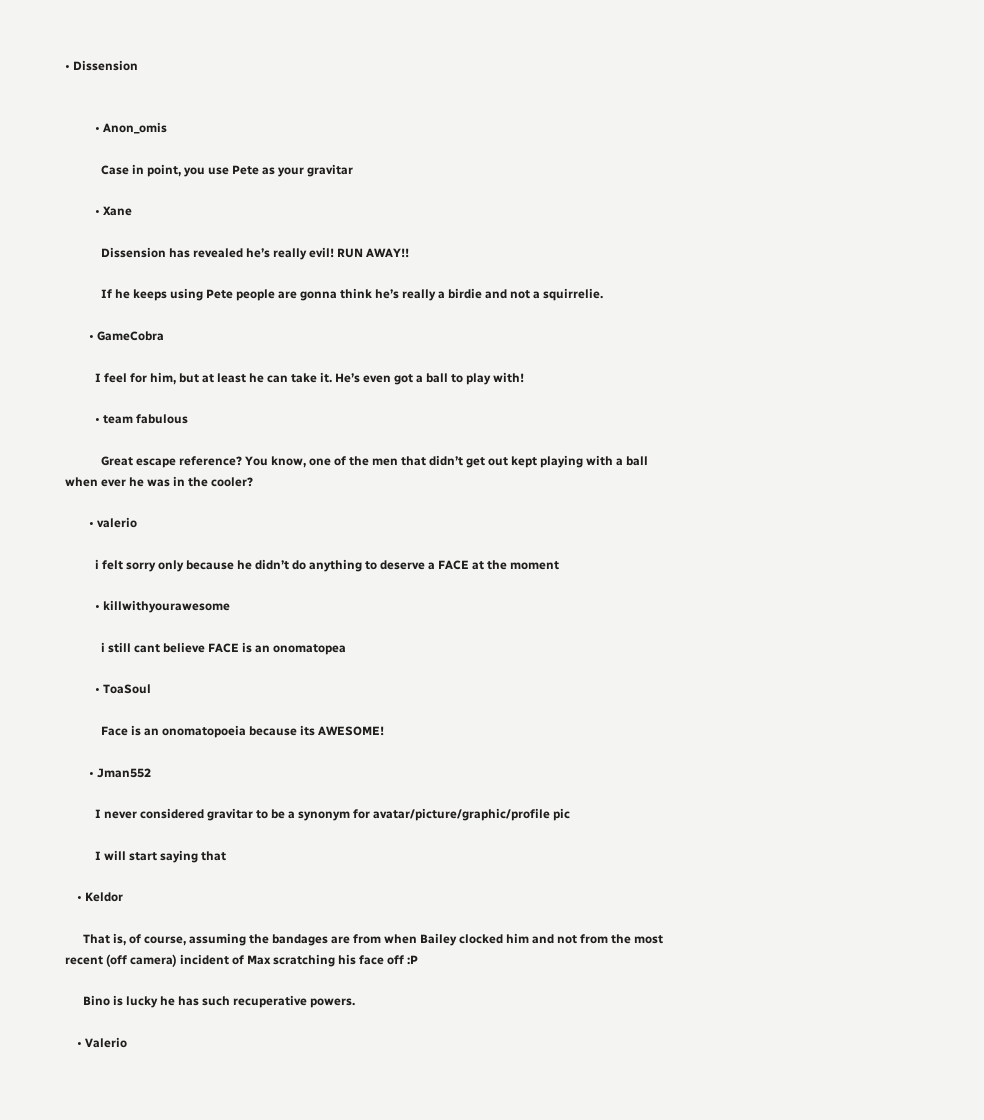• Dissension


          • Anon_omis

            Case in point, you use Pete as your gravitar

          • Xane

            Dissension has revealed he’s really evil! RUN AWAY!!

            If he keeps using Pete people are gonna think he’s really a birdie and not a squirrelie.

        • GameCobra

          I feel for him, but at least he can take it. He’s even got a ball to play with!

          • team fabulous

            Great escape reference? You know, one of the men that didn’t get out kept playing with a ball when ever he was in the cooler?

        • valerio

          i felt sorry only because he didn’t do anything to deserve a FACE at the moment

          • killwithyourawesome

            i still cant believe FACE is an onomatopea

          • ToaSoul

            Face is an onomatopoeia because its AWESOME!

        • Jman552

          I never considered gravitar to be a synonym for avatar/picture/graphic/profile pic

          I will start saying that

    • Keldor

      That is, of course, assuming the bandages are from when Bailey clocked him and not from the most recent (off camera) incident of Max scratching his face off :P

      Bino is lucky he has such recuperative powers.

    • Valerio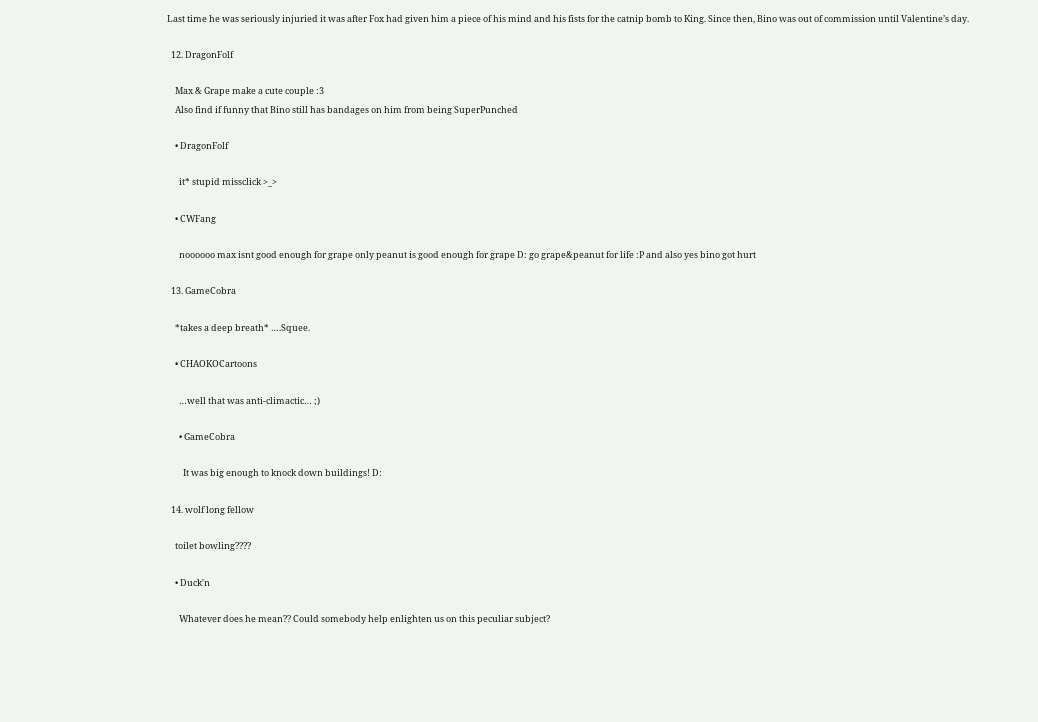Last time he was seriously injuried it was after Fox had given him a piece of his mind and his fists for the catnip bomb to King. Since then, Bino was out of commission until Valentine’s day.

  12. DragonFolf

    Max & Grape make a cute couple :3
    Also find if funny that Bino still has bandages on him from being SuperPunched

    • DragonFolf

      it* stupid missclick >_>

    • CWFang

      noooooo max isnt good enough for grape only peanut is good enough for grape D: go grape&peanut for life :P and also yes bino got hurt

  13. GameCobra

    *takes a deep breath* ….Squee.

    • CHAOKOCartoons

      …well that was anti-climactic… ;)

      • GameCobra

        It was big enough to knock down buildings! D:

  14. wolf long fellow

    toilet bowling????

    • Duck'n

      Whatever does he mean?? Could somebody help enlighten us on this peculiar subject?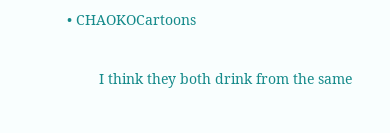• CHAOKOCartoons

        I think they both drink from the same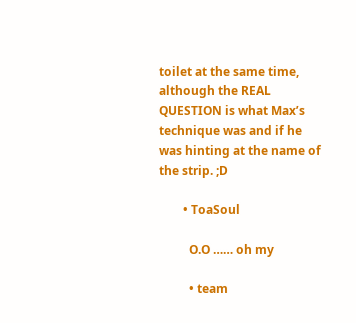toilet at the same time, although the REAL QUESTION is what Max’s technique was and if he was hinting at the name of the strip. ;D

        • ToaSoul

          O.O …… oh my

          • team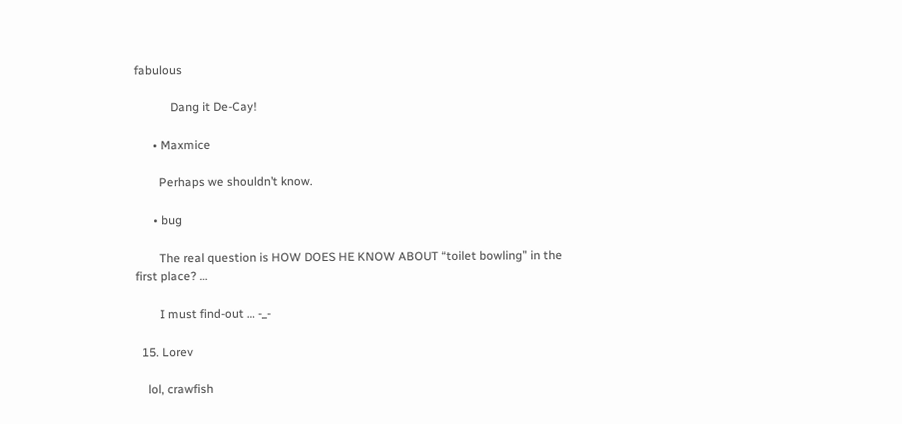fabulous

            Dang it De-Cay!

      • Maxmice

        Perhaps we shouldn’t know.

      • bug

        The real question is HOW DOES HE KNOW ABOUT “toilet bowling” in the first place? …

        I must find-out … -_-

  15. Lorev

    lol, crawfish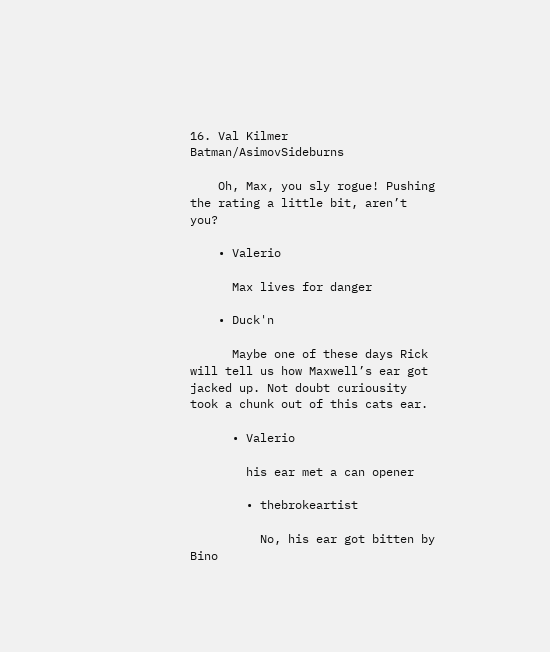16. Val Kilmer Batman/AsimovSideburns

    Oh, Max, you sly rogue! Pushing the rating a little bit, aren’t you?

    • Valerio

      Max lives for danger

    • Duck'n

      Maybe one of these days Rick will tell us how Maxwell’s ear got jacked up. Not doubt curiousity took a chunk out of this cats ear.

      • Valerio

        his ear met a can opener

        • thebrokeartist

          No, his ear got bitten by Bino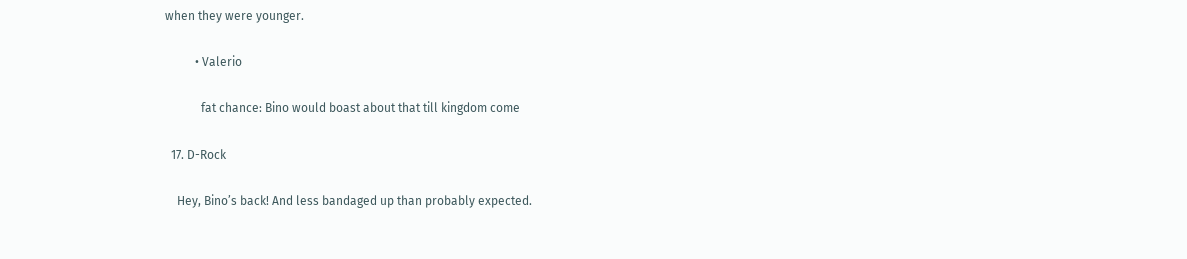when they were younger.

          • Valerio

            fat chance: Bino would boast about that till kingdom come

  17. D-Rock

    Hey, Bino’s back! And less bandaged up than probably expected.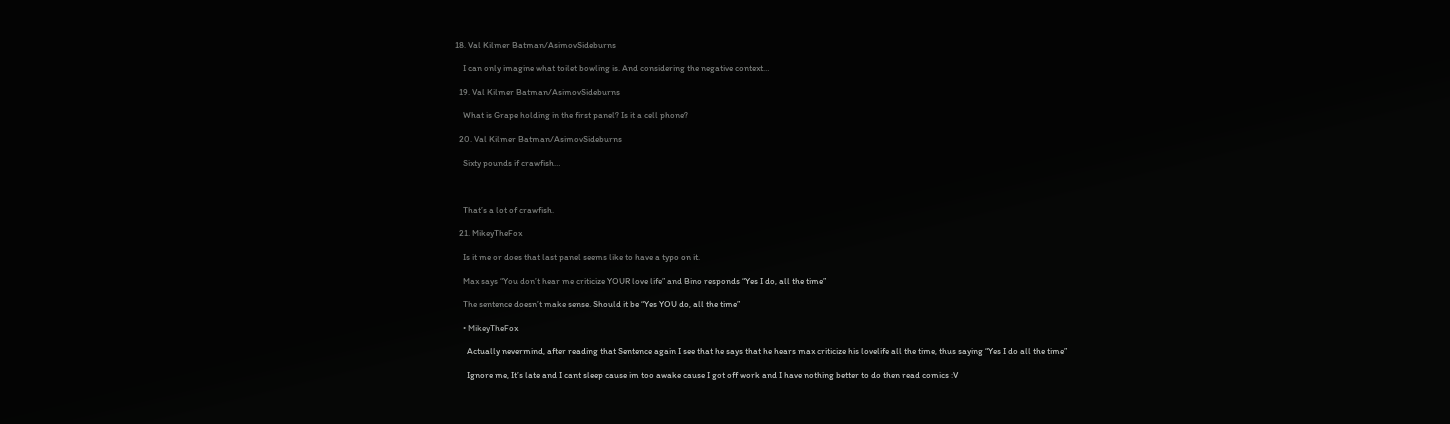18. Val Kilmer Batman/AsimovSideburns

    I can only imagine what toilet bowling is. And considering the negative context…

  19. Val Kilmer Batman/AsimovSideburns

    What is Grape holding in the first panel? Is it a cell phone?

  20. Val Kilmer Batman/AsimovSideburns

    Sixty pounds if crawfish…



    That’s a lot of crawfish.

  21. MikeyTheFox

    Is it me or does that last panel seems like to have a typo on it.

    Max says “You don’t hear me criticize YOUR love life” and Bino responds “Yes I do, all the time”

    The sentence doesn’t make sense. Should it be “Yes YOU do, all the time”

    • MikeyTheFox

      Actually nevermind, after reading that Sentence again I see that he says that he hears max criticize his lovelife all the time, thus saying “Yes I do all the time”

      Ignore me, It’s late and I cant sleep cause im too awake cause I got off work and I have nothing better to do then read comics :V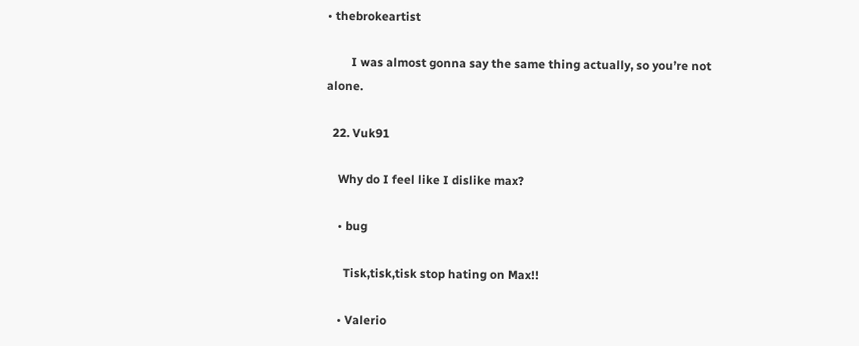• thebrokeartist

        I was almost gonna say the same thing actually, so you’re not alone.

  22. Vuk91

    Why do I feel like I dislike max?

    • bug

      Tisk,tisk,tisk stop hating on Max!!

    • Valerio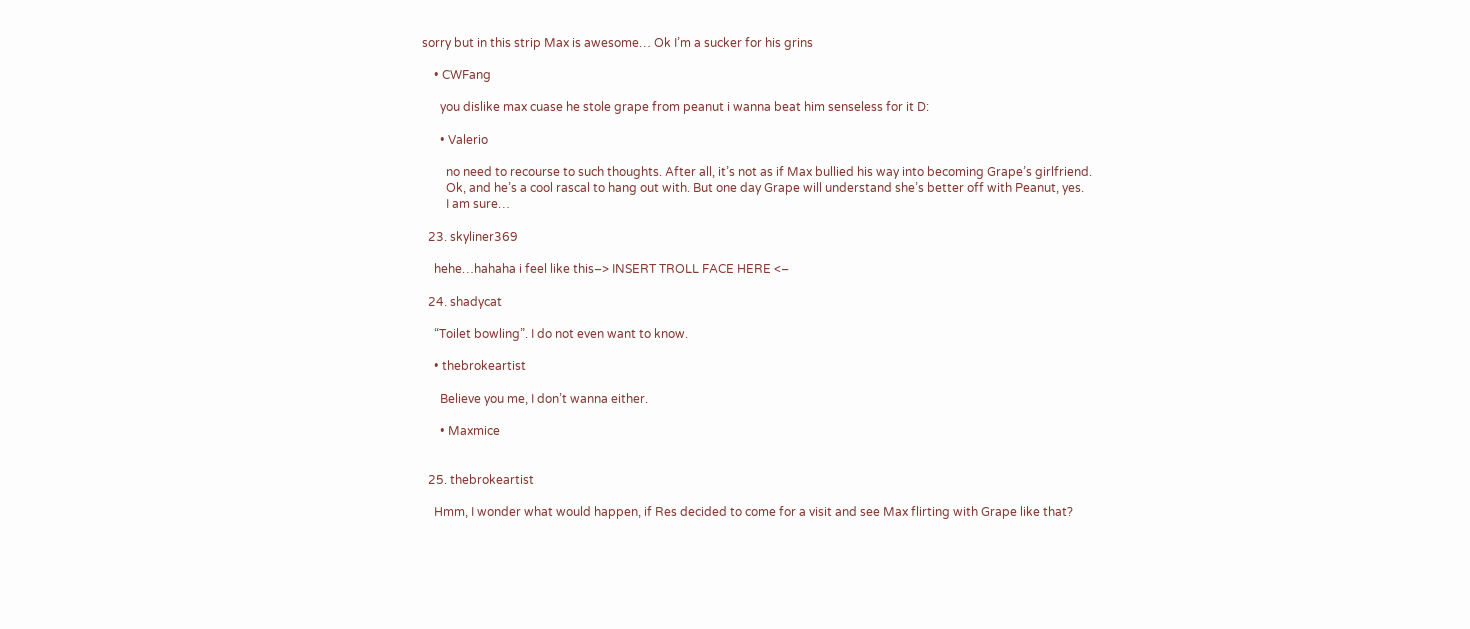sorry but in this strip Max is awesome… Ok I’m a sucker for his grins

    • CWFang

      you dislike max cuase he stole grape from peanut i wanna beat him senseless for it D:

      • Valerio

        no need to recourse to such thoughts. After all, it’s not as if Max bullied his way into becoming Grape’s girlfriend.
        Ok, and he’s a cool rascal to hang out with. But one day Grape will understand she’s better off with Peanut, yes.
        I am sure…

  23. skyliner369

    hehe…hahaha i feel like this–> INSERT TROLL FACE HERE <–

  24. shadycat

    “Toilet bowling”. I do not even want to know.

    • thebrokeartist

      Believe you me, I don’t wanna either.

      • Maxmice


  25. thebrokeartist

    Hmm, I wonder what would happen, if Res decided to come for a visit and see Max flirting with Grape like that?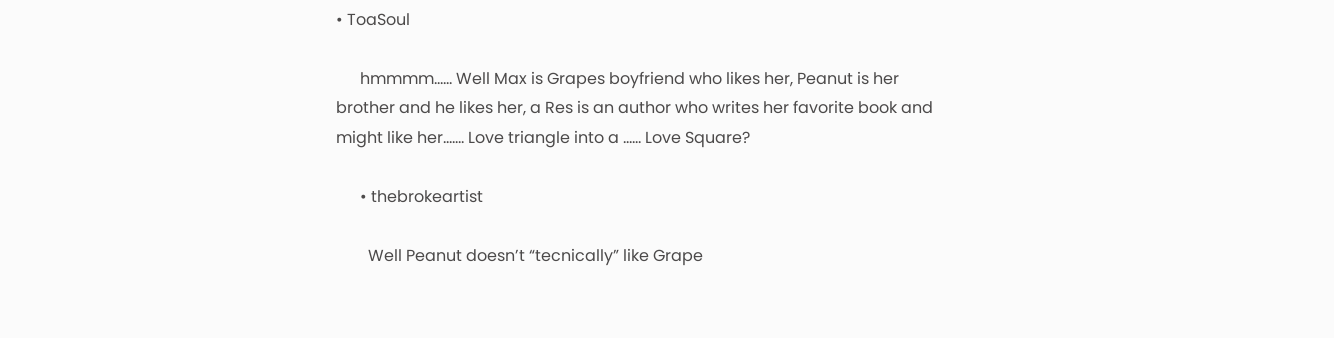• ToaSoul

      hmmmm…… Well Max is Grapes boyfriend who likes her, Peanut is her brother and he likes her, a Res is an author who writes her favorite book and might like her……. Love triangle into a …… Love Square?

      • thebrokeartist

        Well Peanut doesn’t “tecnically” like Grape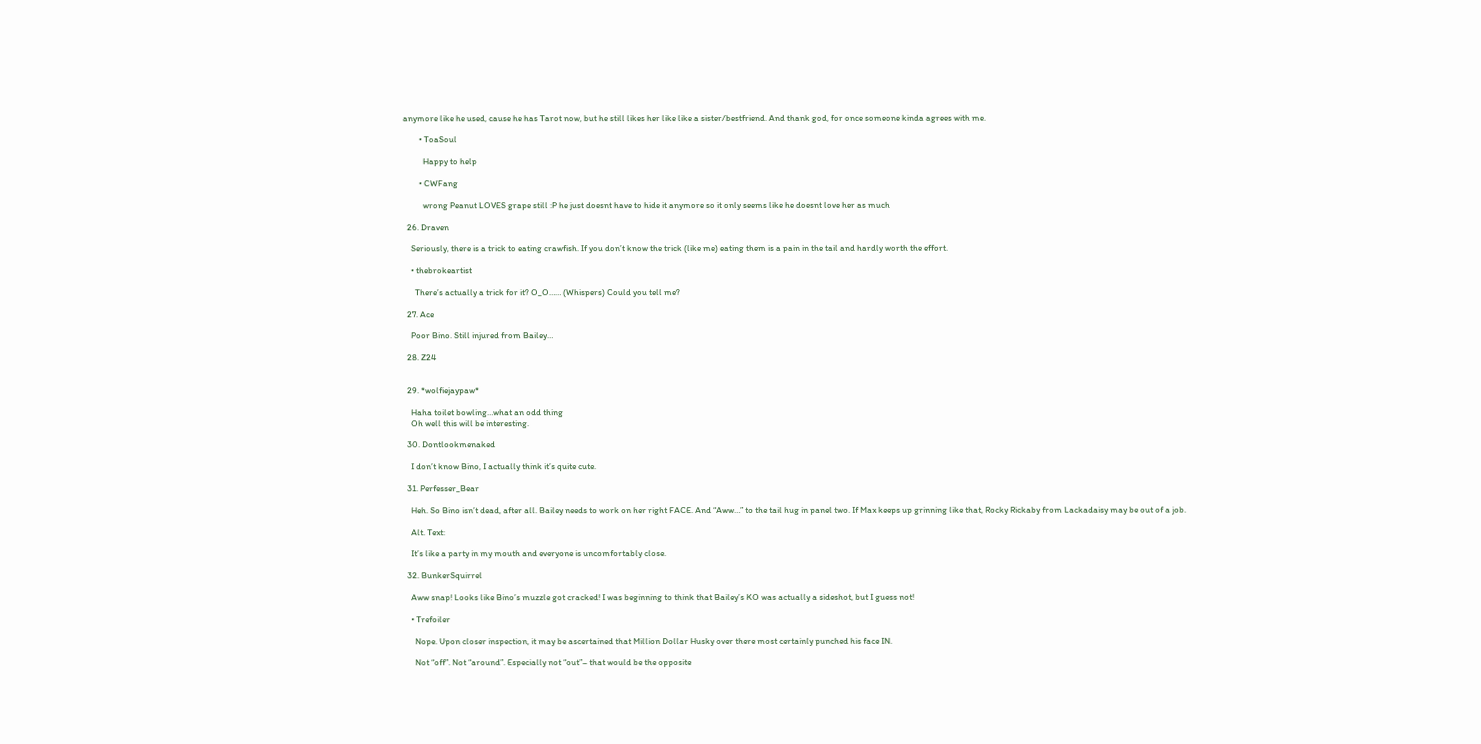anymore like he used, cause he has Tarot now, but he still likes her like like a sister/bestfriend. And thank god, for once someone kinda agrees with me.

        • ToaSoul

          Happy to help

        • CWFang

          wrong Peanut LOVES grape still :P he just doesnt have to hide it anymore so it only seems like he doesnt love her as much

  26. Draven

    Seriously, there is a trick to eating crawfish. If you don’t know the trick (like me) eating them is a pain in the tail and hardly worth the effort.

    • thebrokeartist

      There’s actually a trick for it? O_O…… (Whispers) Could you tell me?

  27. Ace

    Poor Bino. Still injured from Bailey…

  28. Z24


  29. *wolfiejaypaw*

    Haha toilet bowling…what an odd thing
    Oh well this will be interesting.

  30. Dontlookmenaked

    I don’t know Bino, I actually think it’s quite cute.

  31. Perfesser_Bear

    Heh. So Bino isn’t dead, after all. Bailey needs to work on her right FACE. And “Aww…” to the tail hug in panel two. If Max keeps up grinning like that, Rocky Rickaby from Lackadaisy may be out of a job.

    Alt. Text:

    It’s like a party in my mouth and everyone is uncomfortably close.

  32. BunkerSquirrel

    Aww snap! Looks like Bino’s muzzle got cracked! I was beginning to think that Bailey’s KO was actually a sideshot, but I guess not!

    • Trefoiler

      Nope. Upon closer inspection, it may be ascertained that Million Dollar Husky over there most certainly punched his face IN.

      Not “off”. Not “around”. Especially not “out”– that would be the opposite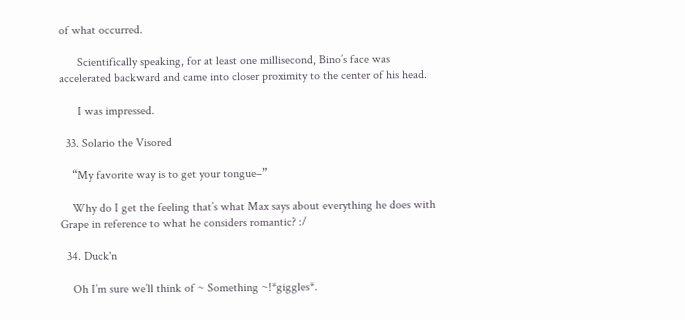of what occurred.

      Scientifically speaking, for at least one millisecond, Bino’s face was accelerated backward and came into closer proximity to the center of his head.

      I was impressed.

  33. Solario the Visored

    “My favorite way is to get your tongue–”

    Why do I get the feeling that’s what Max says about everything he does with Grape in reference to what he considers romantic? :/

  34. Duck'n

    Oh I’m sure we’ll think of ~ Something ~!*giggles*.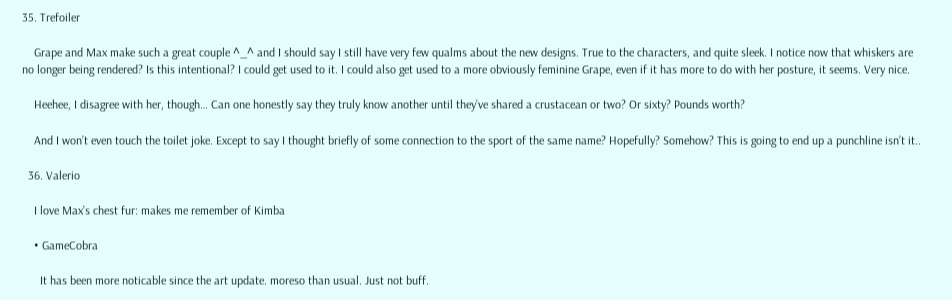35. Trefoiler

    Grape and Max make such a great couple ^_^ and I should say I still have very few qualms about the new designs. True to the characters, and quite sleek. I notice now that whiskers are no longer being rendered? Is this intentional? I could get used to it. I could also get used to a more obviously feminine Grape, even if it has more to do with her posture, it seems. Very nice.

    Heehee, I disagree with her, though… Can one honestly say they truly know another until they’ve shared a crustacean or two? Or sixty? Pounds worth?

    And I won’t even touch the toilet joke. Except to say I thought briefly of some connection to the sport of the same name? Hopefully? Somehow? This is going to end up a punchline isn’t it..

  36. Valerio

    I love Max’s chest fur: makes me remember of Kimba

    • GameCobra

      It has been more noticable since the art update. moreso than usual. Just not buff.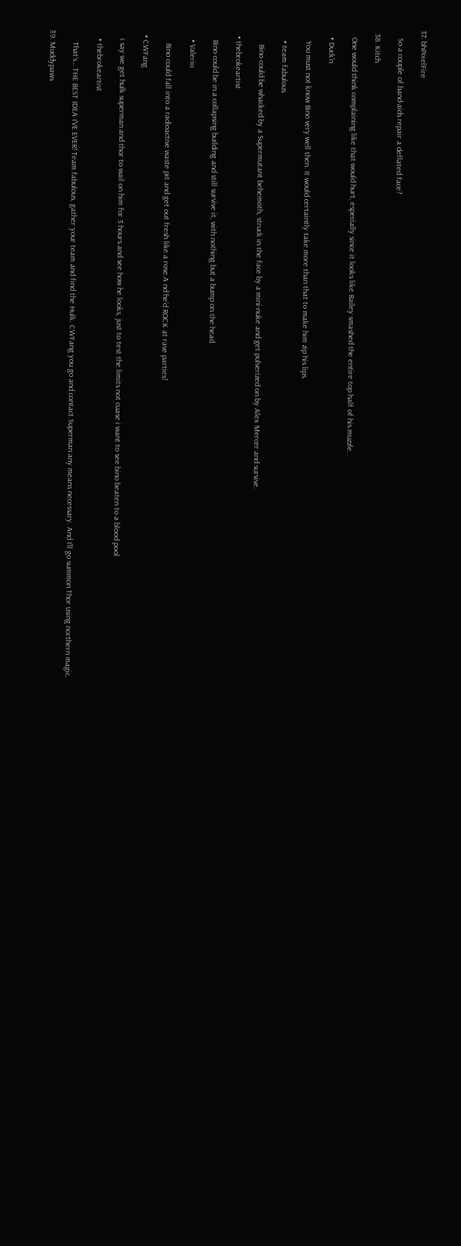37. bhPixelFire

    So a couple of band-aids repair a deflated face?

  38. Kitch

    One would think complaining like that would hurt, especially since it looks like Bailey smashed the entire top half of his muzzle.

    • Duck'n

      You must not know Bino very well then. It would certaintly take more than that to make him zip his lips.

      • team fabulous

        Bino could be whacked by a Supermutant behemoth, struck in the face by a mini-nuke and get pulverized on by Alex Mercer and survive.

    • thebrokeartist

      Bino could be in a collapsing building and still survive it, with nothing but a bump on the head.

      • Valerio

        Bino could fall into a radioactive waste pit and get out fresh like a rose.A nd he’d ROCK at rave parties!

    • CWFang

      i say we get hulk superman and thor to wail on him for 3 hours and see how he looks, just to test the limits not cuase i want to see bino beaten to a blood pool

      • thebrokeartist

        That’s… THE BEST IDEA I’VE EVER! Team fabulous, gather your team and find the Hulk. CWFang you go and contact Superman any means necessary. And I’ll go summon Thor using northern magic.

  39. Muddypaws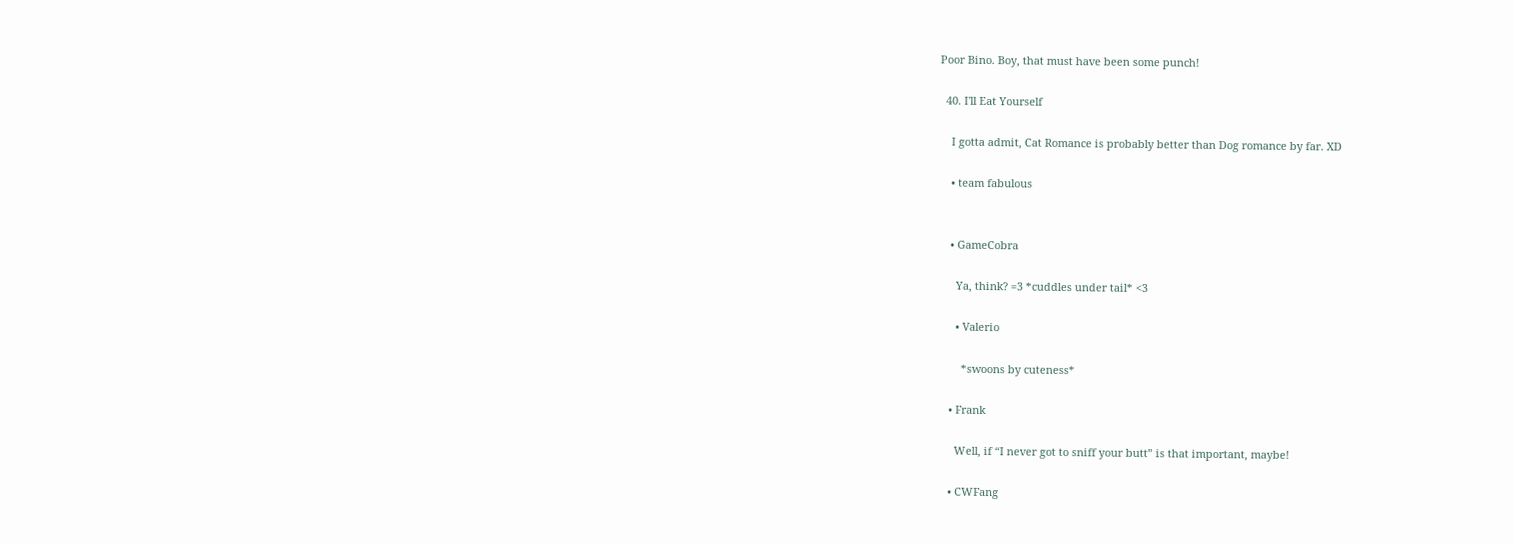Poor Bino. Boy, that must have been some punch!

  40. I'll Eat Yourself

    I gotta admit, Cat Romance is probably better than Dog romance by far. XD

    • team fabulous


    • GameCobra

      Ya, think? =3 *cuddles under tail* <3

      • Valerio

        *swoons by cuteness*

    • Frank

      Well, if “I never got to sniff your butt” is that important, maybe!

    • CWFang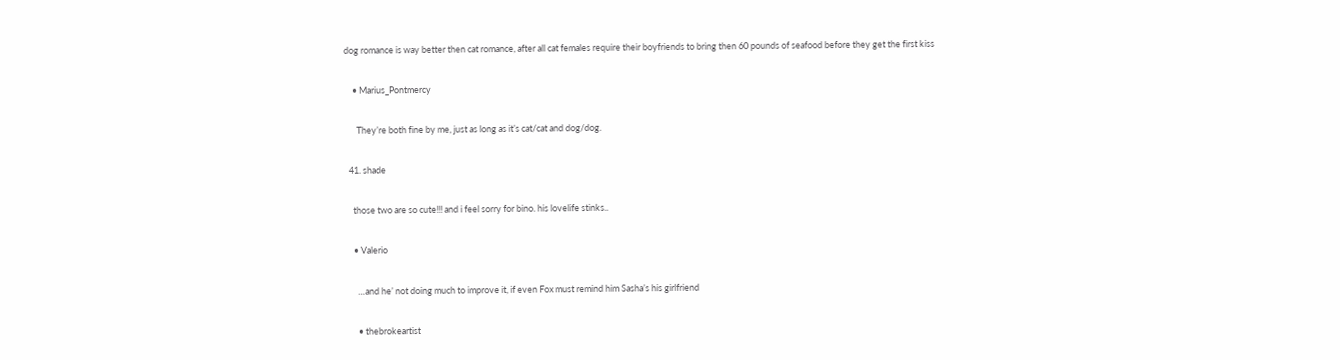dog romance is way better then cat romance, after all cat females require their boyfriends to bring then 60 pounds of seafood before they get the first kiss

    • Marius_Pontmercy

      They’re both fine by me, just as long as it’s cat/cat and dog/dog.

  41. shade

    those two are so cute!!! and i feel sorry for bino. his lovelife stinks..

    • Valerio

      …and he’ not doing much to improve it, if even Fox must remind him Sasha’s his girlfriend

      • thebrokeartist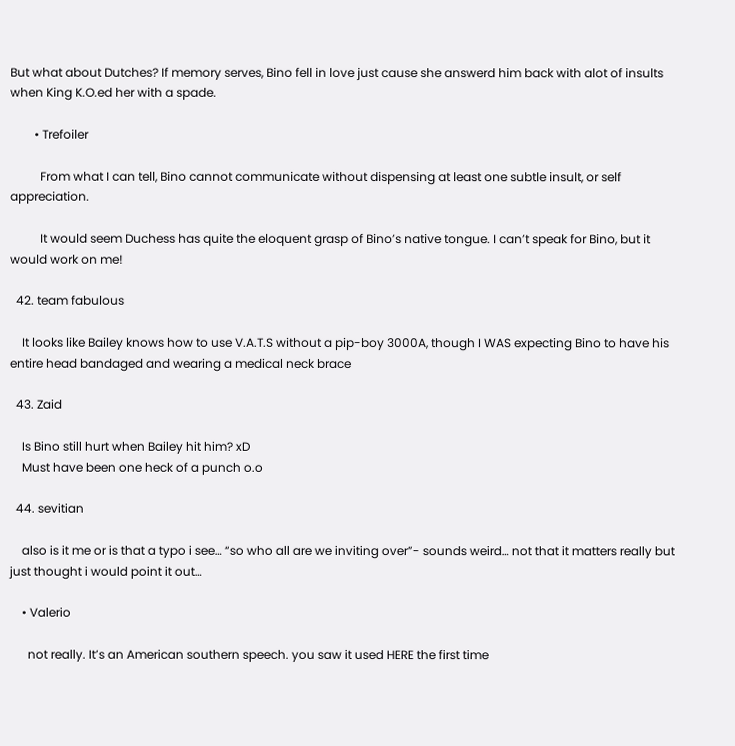But what about Dutches? If memory serves, Bino fell in love just cause she answerd him back with alot of insults when King K.O.ed her with a spade.

        • Trefoiler

          From what I can tell, Bino cannot communicate without dispensing at least one subtle insult, or self appreciation.

          It would seem Duchess has quite the eloquent grasp of Bino’s native tongue. I can’t speak for Bino, but it would work on me!

  42. team fabulous

    It looks like Bailey knows how to use V.A.T.S without a pip-boy 3000A, though I WAS expecting Bino to have his entire head bandaged and wearing a medical neck brace

  43. Zaid

    Is Bino still hurt when Bailey hit him? xD
    Must have been one heck of a punch o.o

  44. sevitian

    also is it me or is that a typo i see… “so who all are we inviting over”- sounds weird… not that it matters really but just thought i would point it out…

    • Valerio

      not really. It’s an American southern speech. you saw it used HERE the first time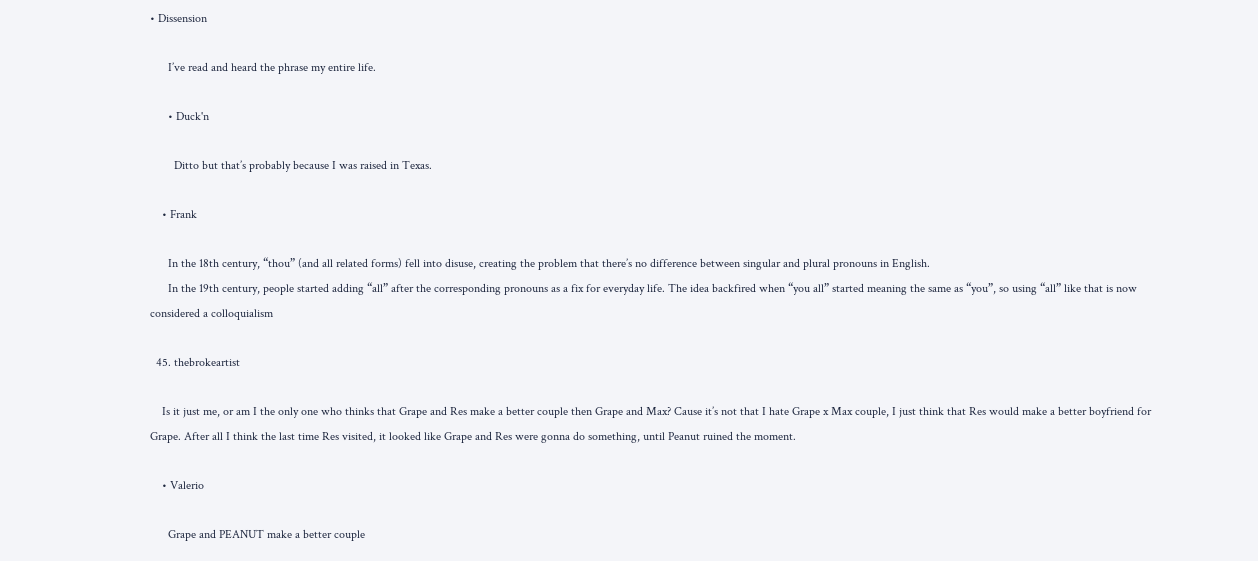• Dissension

      I’ve read and heard the phrase my entire life.

      • Duck'n

        Ditto but that’s probably because I was raised in Texas.

    • Frank

      In the 18th century, “thou” (and all related forms) fell into disuse, creating the problem that there’s no difference between singular and plural pronouns in English.
      In the 19th century, people started adding “all” after the corresponding pronouns as a fix for everyday life. The idea backfired when “you all” started meaning the same as “you”, so using “all” like that is now considered a colloquialism

  45. thebrokeartist

    Is it just me, or am I the only one who thinks that Grape and Res make a better couple then Grape and Max? Cause it’s not that I hate Grape x Max couple, I just think that Res would make a better boyfriend for Grape. After all I think the last time Res visited, it looked like Grape and Res were gonna do something, until Peanut ruined the moment.

    • Valerio

      Grape and PEANUT make a better couple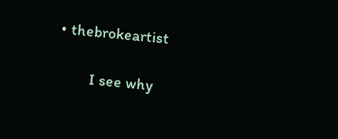• thebrokeartist

        I see why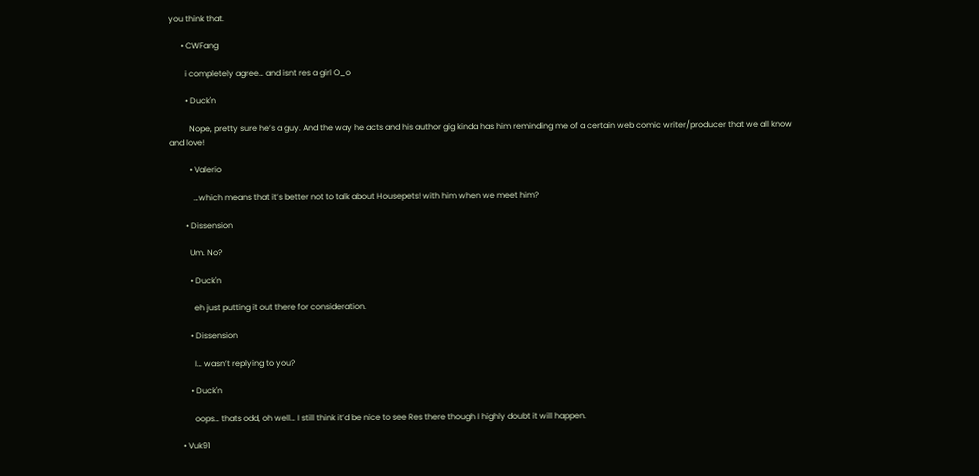you think that.

      • CWFang

        i completely agree… and isnt res a girl O_o

        • Duck'n

          Nope, pretty sure he’s a guy. And the way he acts and his author gig kinda has him reminding me of a certain web comic writer/producer that we all know and love!

          • Valerio

            …which means that it’s better not to talk about Housepets! with him when we meet him?

        • Dissension

          Um. No?

          • Duck'n

            eh just putting it out there for consideration.

          • Dissension

            I… wasn’t replying to you?

          • Duck'n

            oops… thats odd, oh well… I still think it’d be nice to see Res there though I highly doubt it will happen.

      • Vuk91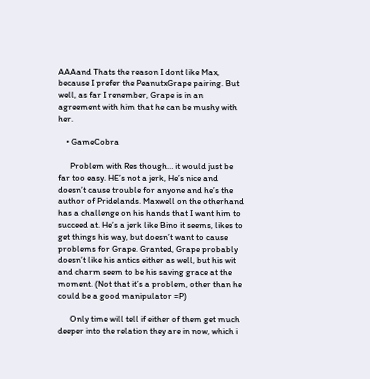AAAand Thats the reason I dont like Max, because I prefer the PeanutxGrape pairing. But well, as far I renember, Grape is in an agreement with him that he can be mushy with her.

    • GameCobra

      Problem with Res though… it would just be far too easy. HE’s not a jerk, He’s nice and doesn’t cause trouble for anyone and he’s the author of Pridelands. Maxwell on the otherhand has a challenge on his hands that I want him to succeed at. He’s a jerk like Bino it seems, likes to get things his way, but doesn’t want to cause problems for Grape. Granted, Grape probably doesn’t like his antics either as well, but his wit and charm seem to be his saving grace at the moment. (Not that it’s a problem, other than he could be a good manipulator =P)

      Only time will tell if either of them get much deeper into the relation they are in now, which i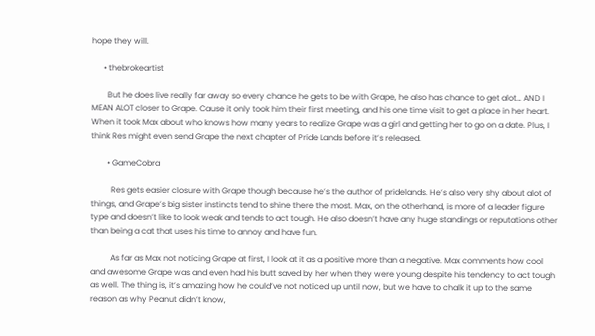hope they will.

      • thebrokeartist

        But he does live really far away so every chance he gets to be with Grape, he also has chance to get alot… AND I MEAN ALOT closer to Grape. Cause it only took him their first meeting, and his one time visit to get a place in her heart. When it took Max about who knows how many years to realize Grape was a girl and getting her to go on a date. Plus, I think Res might even send Grape the next chapter of Pride Lands before it’s released.

        • GameCobra

          Res gets easier closure with Grape though because he’s the author of pridelands. He’s also very shy about alot of things, and Grape’s big sister instincts tend to shine there the most. Max, on the otherhand, is more of a leader figure type and doesn’t like to look weak and tends to act tough. He also doesn’t have any huge standings or reputations other than being a cat that uses his time to annoy and have fun.

          As far as Max not noticing Grape at first, I look at it as a positive more than a negative. Max comments how cool and awesome Grape was and even had his butt saved by her when they were young despite his tendency to act tough as well. The thing is, it’s amazing how he could’ve not noticed up until now, but we have to chalk it up to the same reason as why Peanut didn’t know,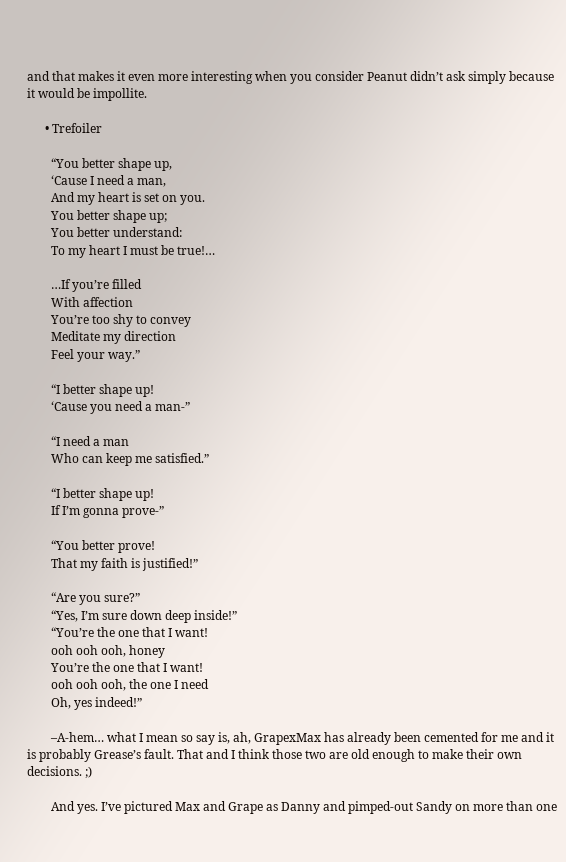and that makes it even more interesting when you consider Peanut didn’t ask simply because it would be impollite.

      • Trefoiler

        “You better shape up,
        ‘Cause I need a man,
        And my heart is set on you.
        You better shape up;
        You better understand:
        To my heart I must be true!…

        …If you’re filled
        With affection
        You’re too shy to convey
        Meditate my direction
        Feel your way.”

        “I better shape up!
        ‘Cause you need a man-”

        “I need a man
        Who can keep me satisfied.”

        “I better shape up!
        If I’m gonna prove-”

        “You better prove!
        That my faith is justified!”

        “Are you sure?”
        “Yes, I’m sure down deep inside!”
        “You’re the one that I want!
        ooh ooh ooh, honey
        You’re the one that I want!
        ooh ooh ooh, the one I need
        Oh, yes indeed!”

        –A-hem… what I mean so say is, ah, GrapexMax has already been cemented for me and it is probably Grease’s fault. That and I think those two are old enough to make their own decisions. ;)

        And yes. I’ve pictured Max and Grape as Danny and pimped-out Sandy on more than one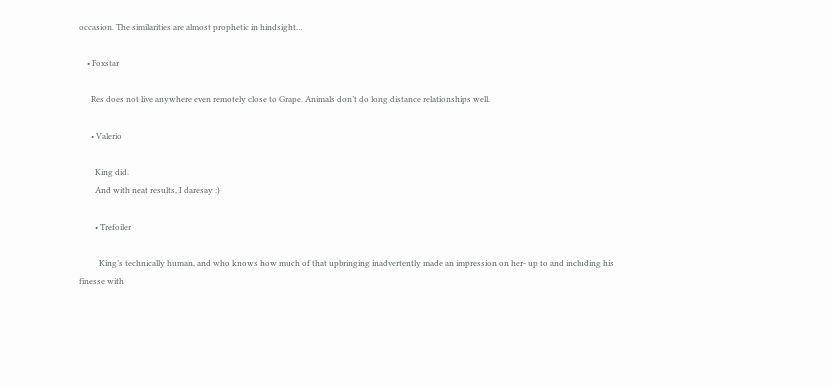occasion. The similarities are almost prophetic in hindsight…

    • Foxstar

      Res does not live anywhere even remotely close to Grape. Animals don’t do long distance relationships well.

      • Valerio

        King did.
        And with neat results, I daresay :)

        • Trefoiler

          King’s technically human, and who knows how much of that upbringing inadvertently made an impression on her- up to and including his finesse with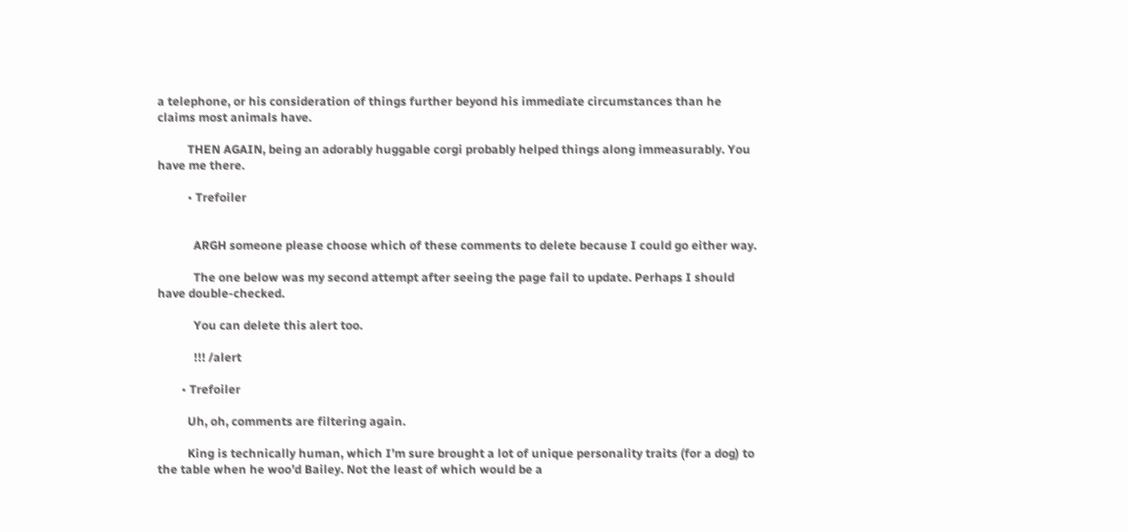a telephone, or his consideration of things further beyond his immediate circumstances than he claims most animals have.

          THEN AGAIN, being an adorably huggable corgi probably helped things along immeasurably. You have me there.

          • Trefoiler


            ARGH someone please choose which of these comments to delete because I could go either way.

            The one below was my second attempt after seeing the page fail to update. Perhaps I should have double-checked.

            You can delete this alert too.

            !!! /alert

        • Trefoiler

          Uh, oh, comments are filtering again.

          King is technically human, which I’m sure brought a lot of unique personality traits (for a dog) to the table when he woo’d Bailey. Not the least of which would be a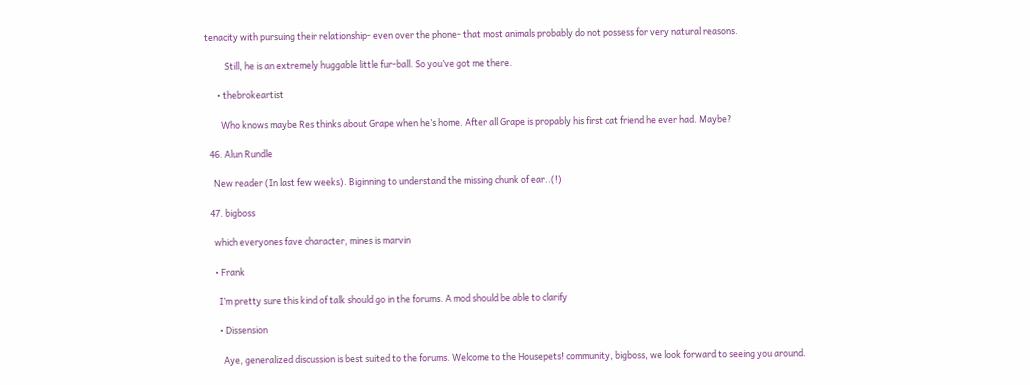tenacity with pursuing their relationship- even over the phone- that most animals probably do not possess for very natural reasons.

          Still, he is an extremely huggable little fur-ball. So you’ve got me there.

      • thebrokeartist

        Who knows maybe Res thinks about Grape when he’s home. After all Grape is propably his first cat friend he ever had. Maybe?

  46. Alun Rundle

    New reader (In last few weeks). Biginning to understand the missing chunk of ear..(!)

  47. bigboss

    which everyones fave character, mines is marvin

    • Frank

      I’m pretty sure this kind of talk should go in the forums. A mod should be able to clarify

      • Dissension

        Aye, generalized discussion is best suited to the forums. Welcome to the Housepets! community, bigboss, we look forward to seeing you around.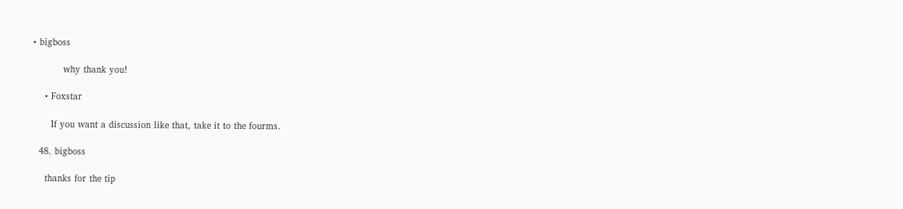• bigboss

          why thank you!

    • Foxstar

      If you want a discussion like that, take it to the fourms.

  48. bigboss

    thanks for the tip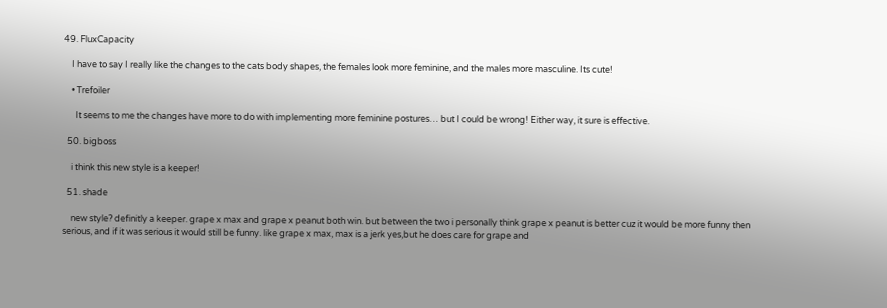49. FluxCapacity

    I have to say I really like the changes to the cats body shapes, the females look more feminine, and the males more masculine. Its cute!

    • Trefoiler

      It seems to me the changes have more to do with implementing more feminine postures… but I could be wrong! Either way, it sure is effective.

  50. bigboss

    i think this new style is a keeper!

  51. shade

    new style? definitly a keeper. grape x max and grape x peanut both win. but between the two i personally think grape x peanut is better cuz it would be more funny then serious, and if it was serious it would still be funny. like grape x max, max is a jerk yes,but he does care for grape and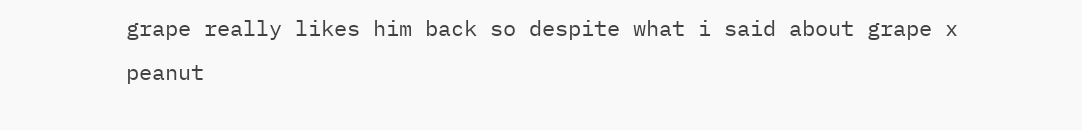grape really likes him back so despite what i said about grape x peanut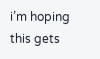i’m hoping this gets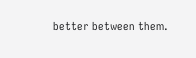better between them.